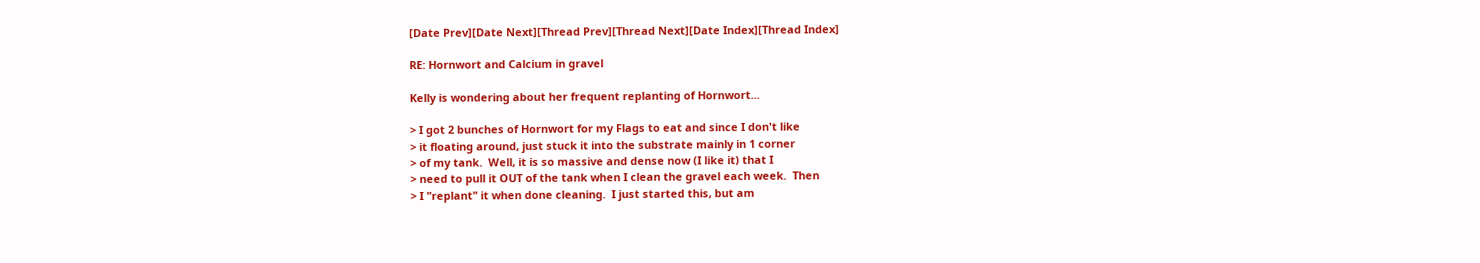[Date Prev][Date Next][Thread Prev][Thread Next][Date Index][Thread Index]

RE: Hornwort and Calcium in gravel

Kelly is wondering about her frequent replanting of Hornwort...

> I got 2 bunches of Hornwort for my Flags to eat and since I don't like
> it floating around, just stuck it into the substrate mainly in 1 corner
> of my tank.  Well, it is so massive and dense now (I like it) that I
> need to pull it OUT of the tank when I clean the gravel each week.  Then
> I "replant" it when done cleaning.  I just started this, but am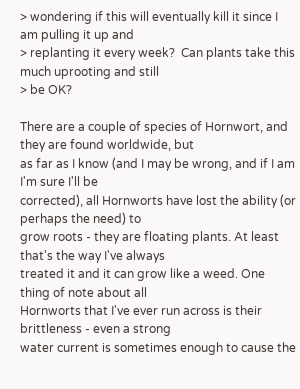> wondering if this will eventually kill it since I am pulling it up and
> replanting it every week?  Can plants take this much uprooting and still
> be OK?

There are a couple of species of Hornwort, and they are found worldwide, but
as far as I know (and I may be wrong, and if I am I'm sure I'll be
corrected), all Hornworts have lost the ability (or perhaps the need) to
grow roots - they are floating plants. At least that's the way I've always
treated it and it can grow like a weed. One thing of note about all
Hornworts that I've ever run across is their brittleness - even a strong
water current is sometimes enough to cause the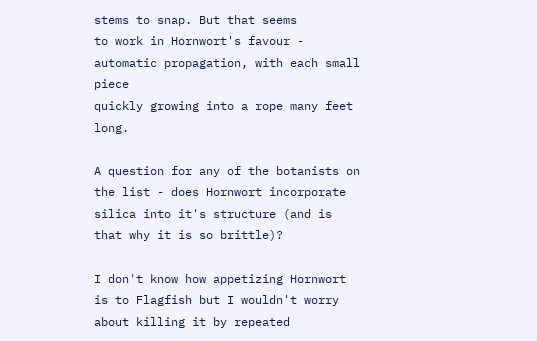stems to snap. But that seems
to work in Hornwort's favour - automatic propagation, with each small piece
quickly growing into a rope many feet long.

A question for any of the botanists on the list - does Hornwort incorporate
silica into it's structure (and is that why it is so brittle)?

I don't know how appetizing Hornwort is to Flagfish but I wouldn't worry
about killing it by repeated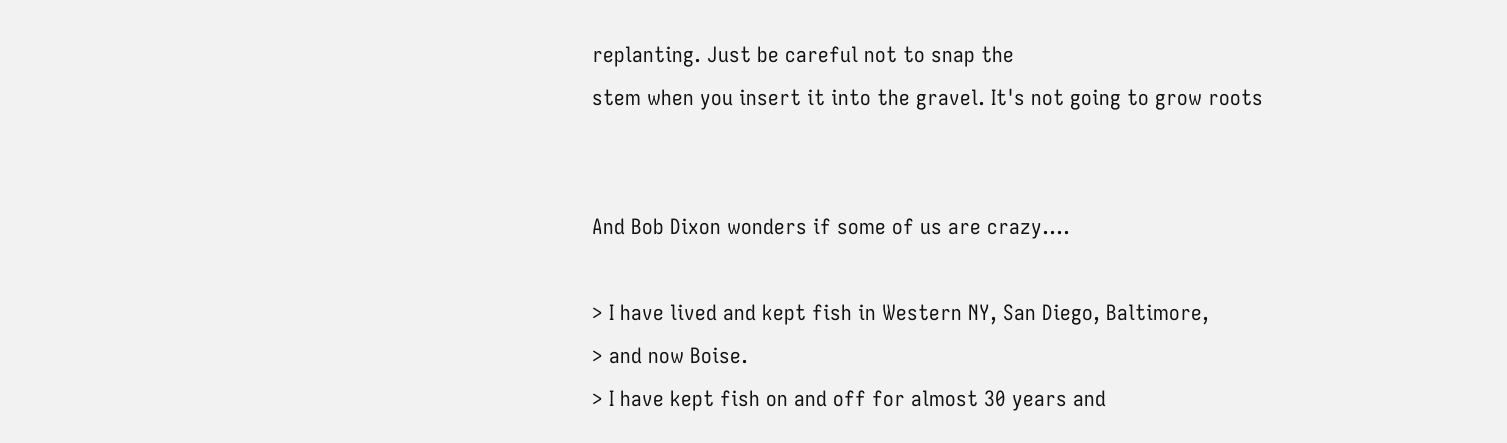replanting. Just be careful not to snap the
stem when you insert it into the gravel. It's not going to grow roots


And Bob Dixon wonders if some of us are crazy....

> I have lived and kept fish in Western NY, San Diego, Baltimore,
> and now Boise.
> I have kept fish on and off for almost 30 years and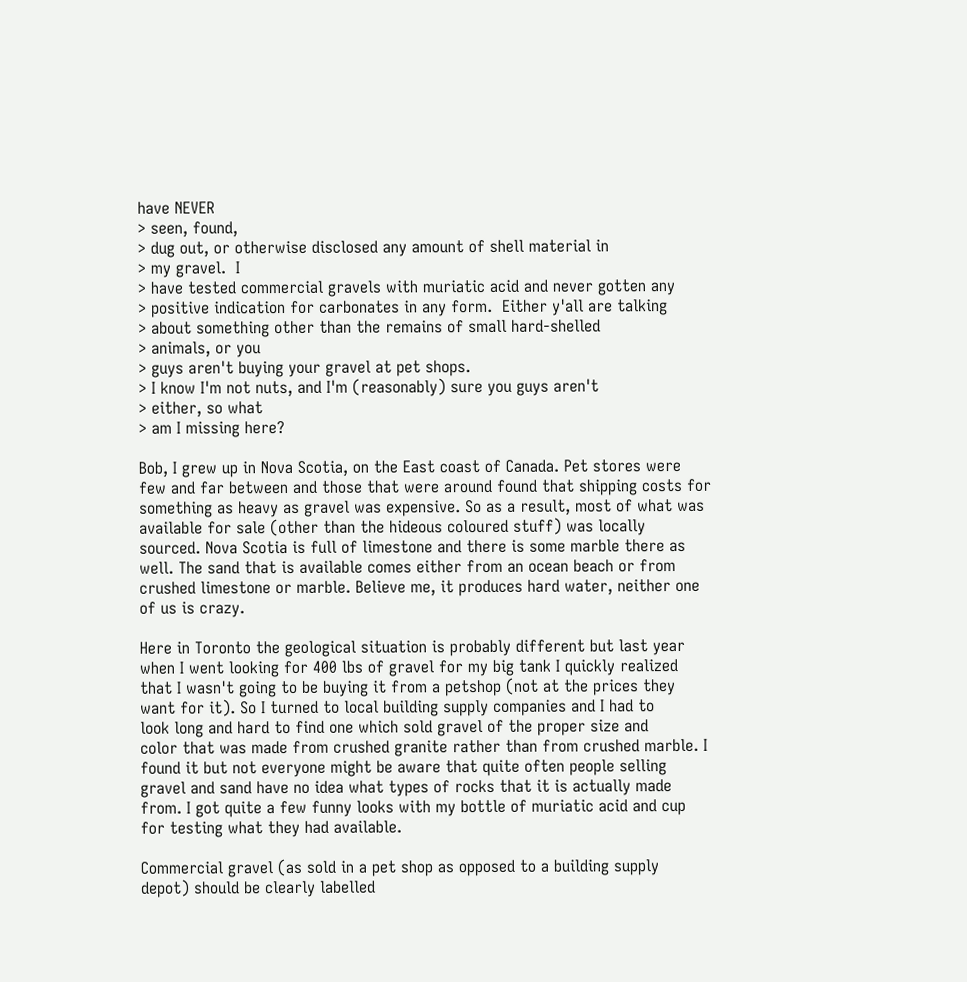have NEVER
> seen, found,
> dug out, or otherwise disclosed any amount of shell material in
> my gravel.  I
> have tested commercial gravels with muriatic acid and never gotten any
> positive indication for carbonates in any form.  Either y'all are talking
> about something other than the remains of small hard-shelled
> animals, or you
> guys aren't buying your gravel at pet shops.
> I know I'm not nuts, and I'm (reasonably) sure you guys aren't
> either, so what
> am I missing here?

Bob, I grew up in Nova Scotia, on the East coast of Canada. Pet stores were
few and far between and those that were around found that shipping costs for
something as heavy as gravel was expensive. So as a result, most of what was
available for sale (other than the hideous coloured stuff) was locally
sourced. Nova Scotia is full of limestone and there is some marble there as
well. The sand that is available comes either from an ocean beach or from
crushed limestone or marble. Believe me, it produces hard water, neither one
of us is crazy.

Here in Toronto the geological situation is probably different but last year
when I went looking for 400 lbs of gravel for my big tank I quickly realized
that I wasn't going to be buying it from a petshop (not at the prices they
want for it). So I turned to local building supply companies and I had to
look long and hard to find one which sold gravel of the proper size and
color that was made from crushed granite rather than from crushed marble. I
found it but not everyone might be aware that quite often people selling
gravel and sand have no idea what types of rocks that it is actually made
from. I got quite a few funny looks with my bottle of muriatic acid and cup
for testing what they had available.

Commercial gravel (as sold in a pet shop as opposed to a building supply
depot) should be clearly labelled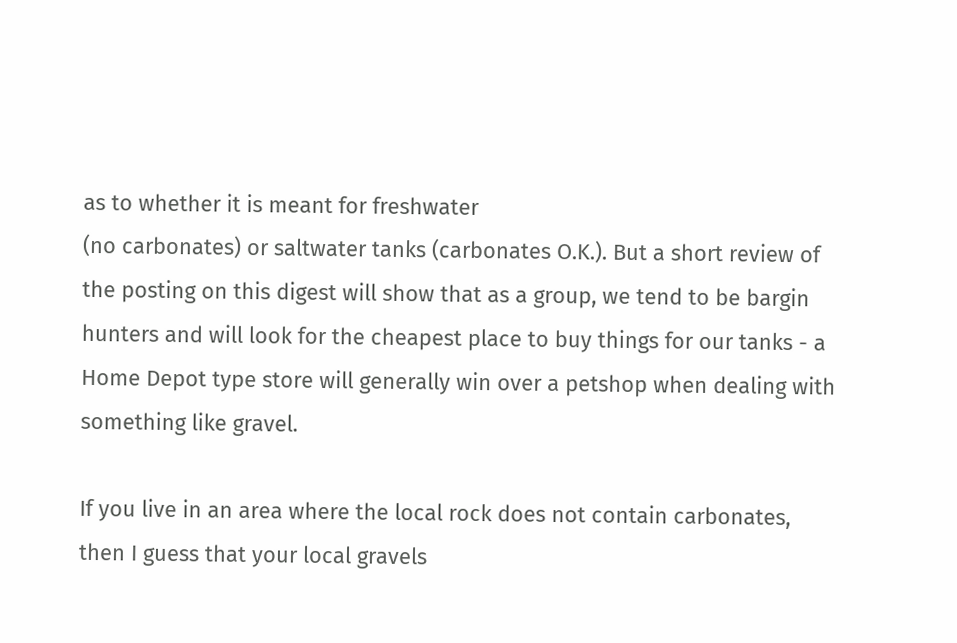as to whether it is meant for freshwater
(no carbonates) or saltwater tanks (carbonates O.K.). But a short review of
the posting on this digest will show that as a group, we tend to be bargin
hunters and will look for the cheapest place to buy things for our tanks - a
Home Depot type store will generally win over a petshop when dealing with
something like gravel.

If you live in an area where the local rock does not contain carbonates,
then I guess that your local gravels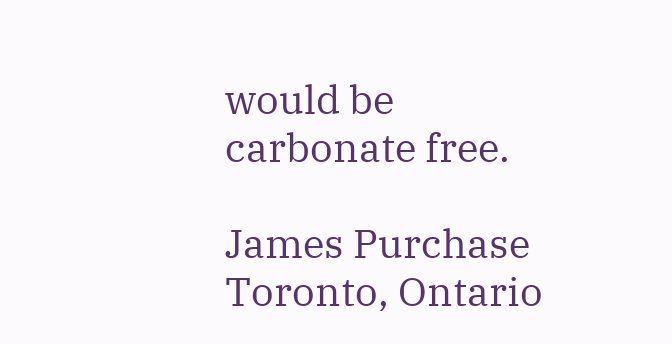would be carbonate free.

James Purchase
Toronto, Ontario